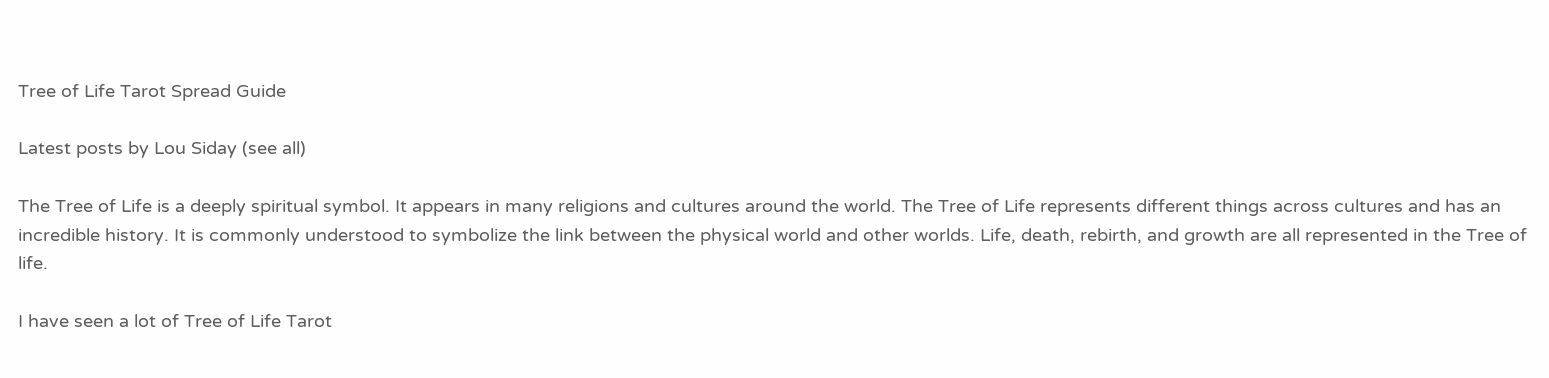Tree of Life Tarot Spread Guide

Latest posts by Lou Siday (see all)

The Tree of Life is a deeply spiritual symbol. It appears in many religions and cultures around the world. The Tree of Life represents different things across cultures and has an incredible history. It is commonly understood to symbolize the link between the physical world and other worlds. Life, death, rebirth, and growth are all represented in the Tree of life.

I have seen a lot of Tree of Life Tarot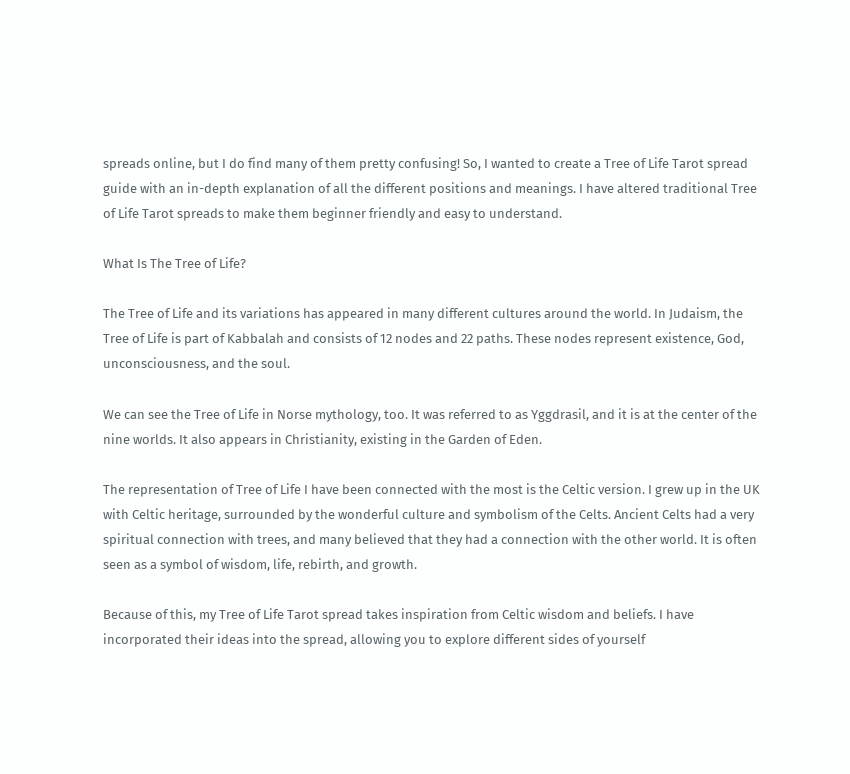spreads online, but I do find many of them pretty confusing! So, I wanted to create a Tree of Life Tarot spread guide with an in-depth explanation of all the different positions and meanings. I have altered traditional Tree of Life Tarot spreads to make them beginner friendly and easy to understand.

What Is The Tree of Life?

The Tree of Life and its variations has appeared in many different cultures around the world. In Judaism, the Tree of Life is part of Kabbalah and consists of 12 nodes and 22 paths. These nodes represent existence, God, unconsciousness, and the soul.

We can see the Tree of Life in Norse mythology, too. It was referred to as Yggdrasil, and it is at the center of the nine worlds. It also appears in Christianity, existing in the Garden of Eden.

The representation of Tree of Life I have been connected with the most is the Celtic version. I grew up in the UK with Celtic heritage, surrounded by the wonderful culture and symbolism of the Celts. Ancient Celts had a very spiritual connection with trees, and many believed that they had a connection with the other world. It is often seen as a symbol of wisdom, life, rebirth, and growth.

Because of this, my Tree of Life Tarot spread takes inspiration from Celtic wisdom and beliefs. I have incorporated their ideas into the spread, allowing you to explore different sides of yourself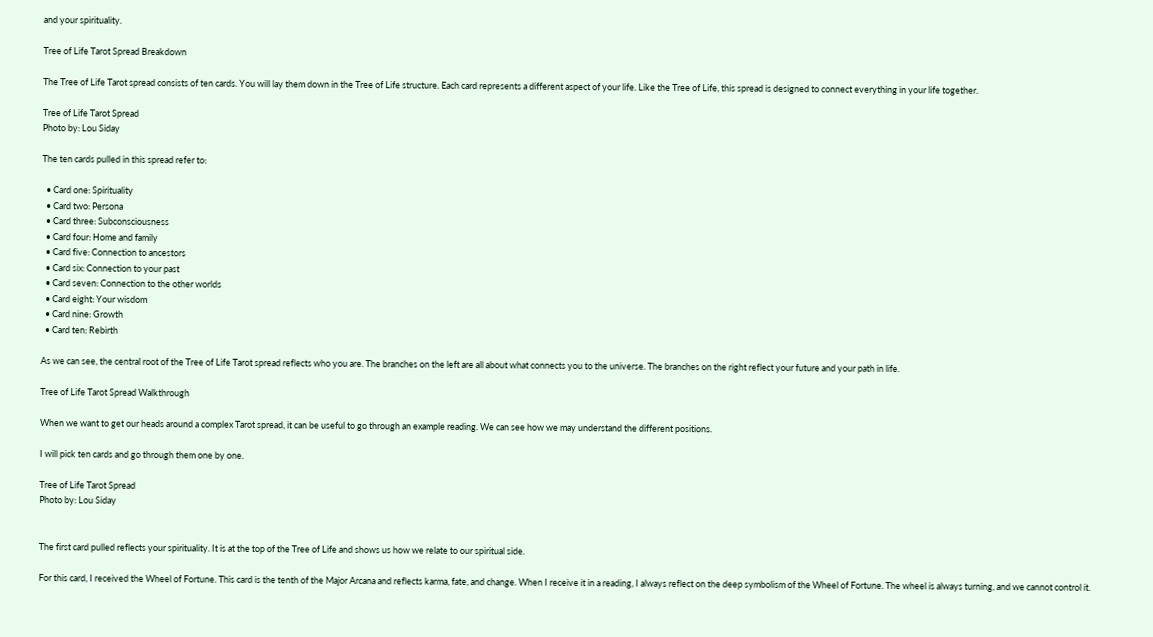and your spirituality.

Tree of Life Tarot Spread Breakdown

The Tree of Life Tarot spread consists of ten cards. You will lay them down in the Tree of Life structure. Each card represents a different aspect of your life. Like the Tree of Life, this spread is designed to connect everything in your life together.

Tree of Life Tarot Spread
Photo by: Lou Siday

The ten cards pulled in this spread refer to:

  • Card one: Spirituality
  • Card two: Persona
  • Card three: Subconsciousness
  • Card four: Home and family
  • Card five: Connection to ancestors
  • Card six: Connection to your past
  • Card seven: Connection to the other worlds
  • Card eight: Your wisdom
  • Card nine: Growth
  • Card ten: Rebirth

As we can see, the central root of the Tree of Life Tarot spread reflects who you are. The branches on the left are all about what connects you to the universe. The branches on the right reflect your future and your path in life.

Tree of Life Tarot Spread Walkthrough

When we want to get our heads around a complex Tarot spread, it can be useful to go through an example reading. We can see how we may understand the different positions.

I will pick ten cards and go through them one by one.

Tree of Life Tarot Spread
Photo by: Lou Siday


The first card pulled reflects your spirituality. It is at the top of the Tree of Life and shows us how we relate to our spiritual side.

For this card, I received the Wheel of Fortune. This card is the tenth of the Major Arcana and reflects karma, fate, and change. When I receive it in a reading, I always reflect on the deep symbolism of the Wheel of Fortune. The wheel is always turning, and we cannot control it.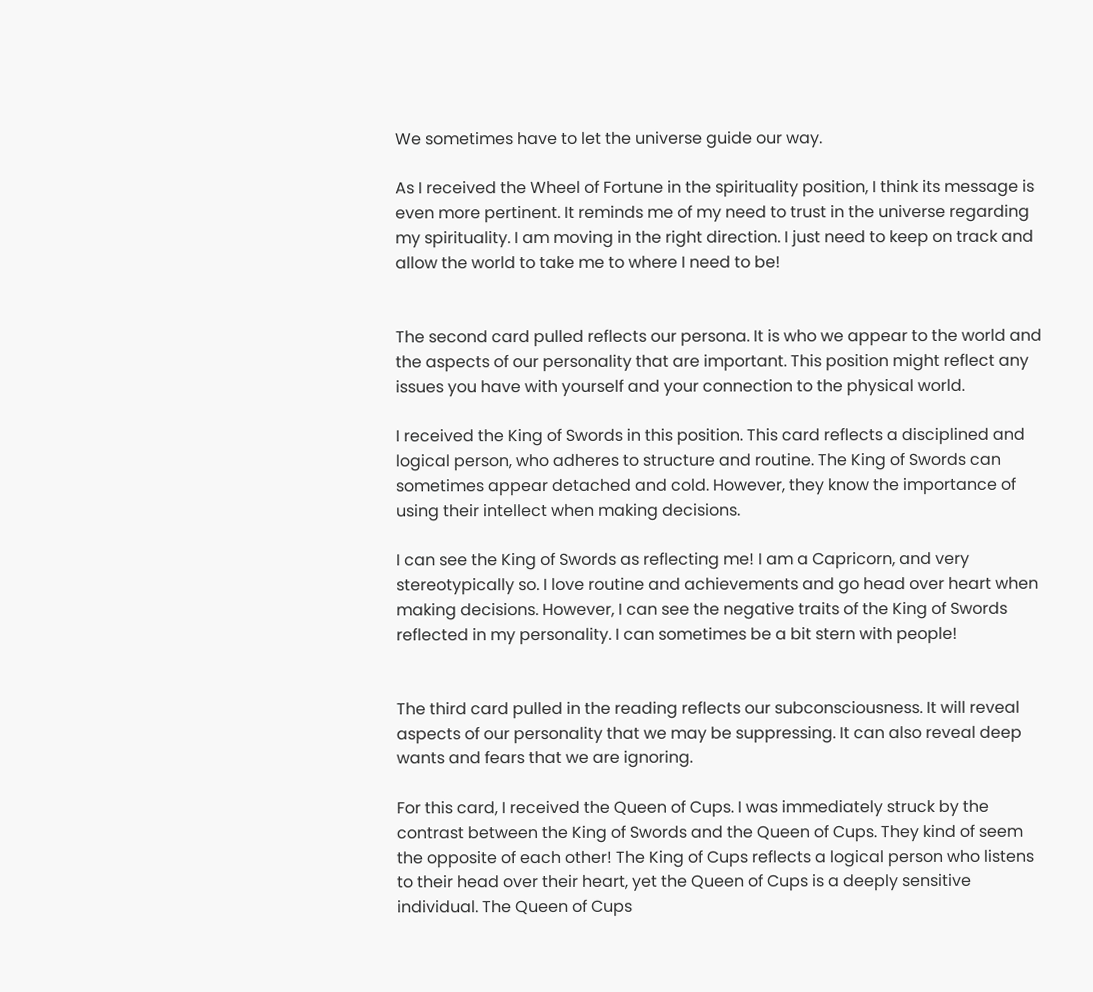We sometimes have to let the universe guide our way.

As I received the Wheel of Fortune in the spirituality position, I think its message is even more pertinent. It reminds me of my need to trust in the universe regarding my spirituality. I am moving in the right direction. I just need to keep on track and allow the world to take me to where I need to be!


The second card pulled reflects our persona. It is who we appear to the world and the aspects of our personality that are important. This position might reflect any issues you have with yourself and your connection to the physical world.

I received the King of Swords in this position. This card reflects a disciplined and logical person, who adheres to structure and routine. The King of Swords can sometimes appear detached and cold. However, they know the importance of using their intellect when making decisions.

I can see the King of Swords as reflecting me! I am a Capricorn, and very stereotypically so. I love routine and achievements and go head over heart when making decisions. However, I can see the negative traits of the King of Swords reflected in my personality. I can sometimes be a bit stern with people!


The third card pulled in the reading reflects our subconsciousness. It will reveal aspects of our personality that we may be suppressing. It can also reveal deep wants and fears that we are ignoring.

For this card, I received the Queen of Cups. I was immediately struck by the contrast between the King of Swords and the Queen of Cups. They kind of seem the opposite of each other! The King of Cups reflects a logical person who listens to their head over their heart, yet the Queen of Cups is a deeply sensitive individual. The Queen of Cups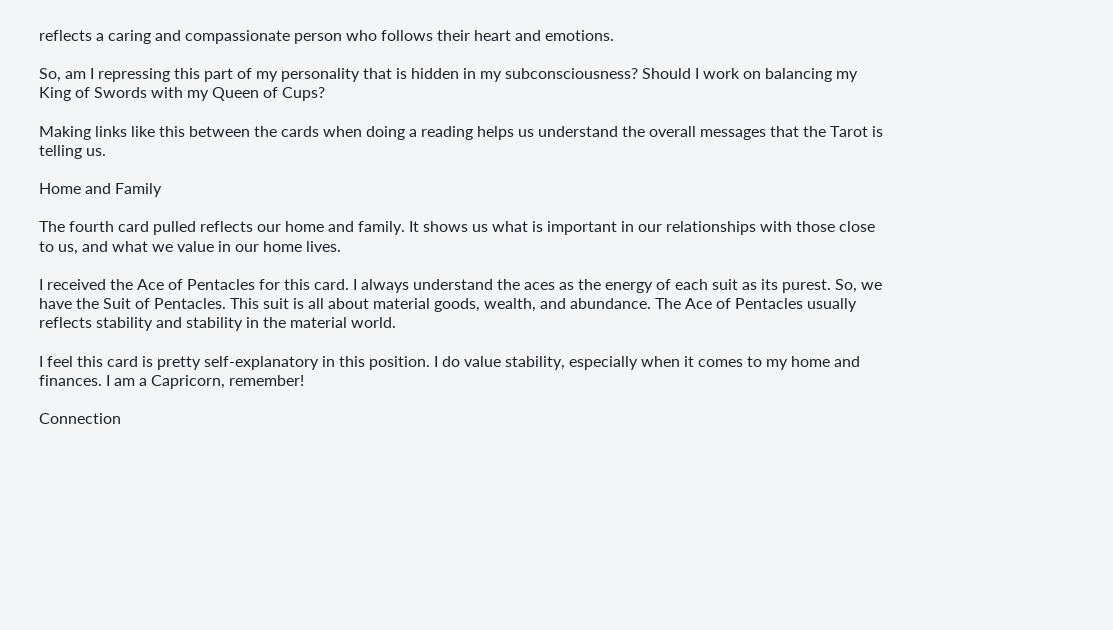reflects a caring and compassionate person who follows their heart and emotions.

So, am I repressing this part of my personality that is hidden in my subconsciousness? Should I work on balancing my King of Swords with my Queen of Cups?

Making links like this between the cards when doing a reading helps us understand the overall messages that the Tarot is telling us.

Home and Family

The fourth card pulled reflects our home and family. It shows us what is important in our relationships with those close to us, and what we value in our home lives.

I received the Ace of Pentacles for this card. I always understand the aces as the energy of each suit as its purest. So, we have the Suit of Pentacles. This suit is all about material goods, wealth, and abundance. The Ace of Pentacles usually reflects stability and stability in the material world.

I feel this card is pretty self-explanatory in this position. I do value stability, especially when it comes to my home and finances. I am a Capricorn, remember!

Connection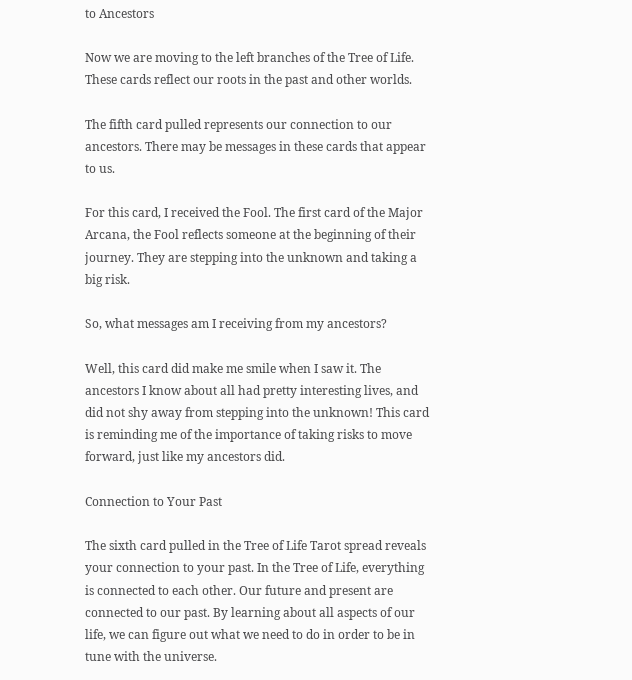to Ancestors

Now we are moving to the left branches of the Tree of Life. These cards reflect our roots in the past and other worlds.

The fifth card pulled represents our connection to our ancestors. There may be messages in these cards that appear to us.

For this card, I received the Fool. The first card of the Major Arcana, the Fool reflects someone at the beginning of their journey. They are stepping into the unknown and taking a big risk.

So, what messages am I receiving from my ancestors?

Well, this card did make me smile when I saw it. The ancestors I know about all had pretty interesting lives, and did not shy away from stepping into the unknown! This card is reminding me of the importance of taking risks to move forward, just like my ancestors did.

Connection to Your Past

The sixth card pulled in the Tree of Life Tarot spread reveals your connection to your past. In the Tree of Life, everything is connected to each other. Our future and present are connected to our past. By learning about all aspects of our life, we can figure out what we need to do in order to be in tune with the universe.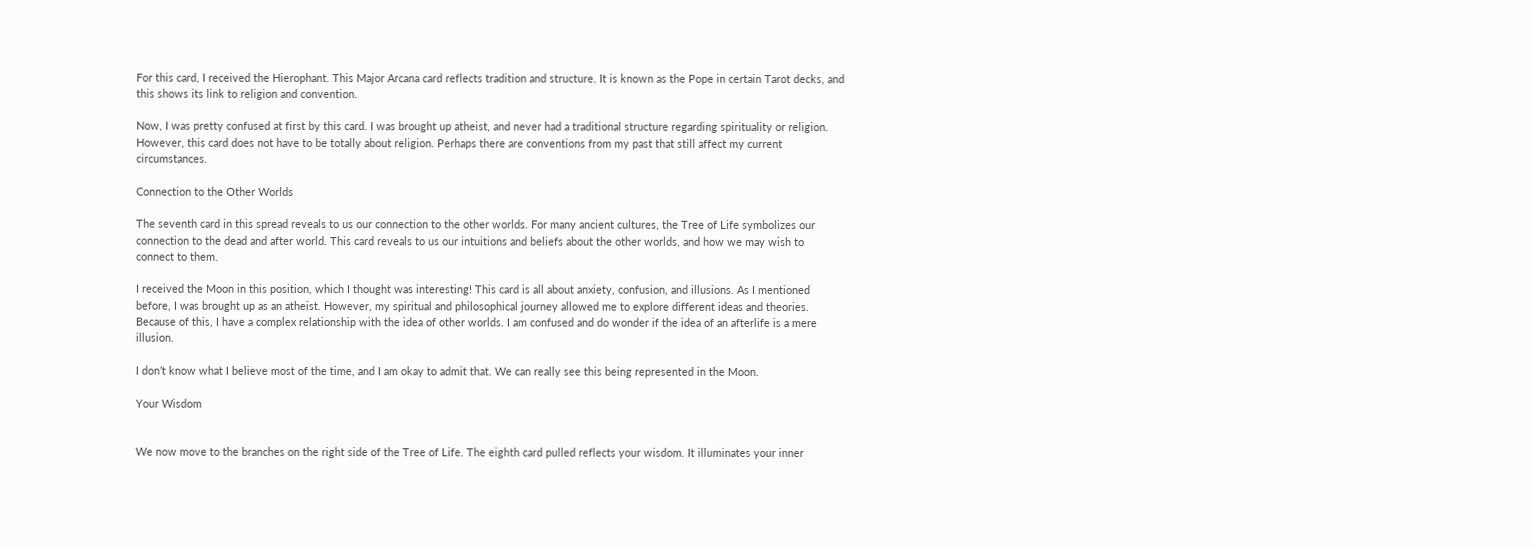For this card, I received the Hierophant. This Major Arcana card reflects tradition and structure. It is known as the Pope in certain Tarot decks, and this shows its link to religion and convention.

Now, I was pretty confused at first by this card. I was brought up atheist, and never had a traditional structure regarding spirituality or religion. However, this card does not have to be totally about religion. Perhaps there are conventions from my past that still affect my current circumstances.

Connection to the Other Worlds

The seventh card in this spread reveals to us our connection to the other worlds. For many ancient cultures, the Tree of Life symbolizes our connection to the dead and after world. This card reveals to us our intuitions and beliefs about the other worlds, and how we may wish to connect to them.

I received the Moon in this position, which I thought was interesting! This card is all about anxiety, confusion, and illusions. As I mentioned before, I was brought up as an atheist. However, my spiritual and philosophical journey allowed me to explore different ideas and theories. Because of this, I have a complex relationship with the idea of other worlds. I am confused and do wonder if the idea of an afterlife is a mere illusion.

I don’t know what I believe most of the time, and I am okay to admit that. We can really see this being represented in the Moon.

Your Wisdom


We now move to the branches on the right side of the Tree of Life. The eighth card pulled reflects your wisdom. It illuminates your inner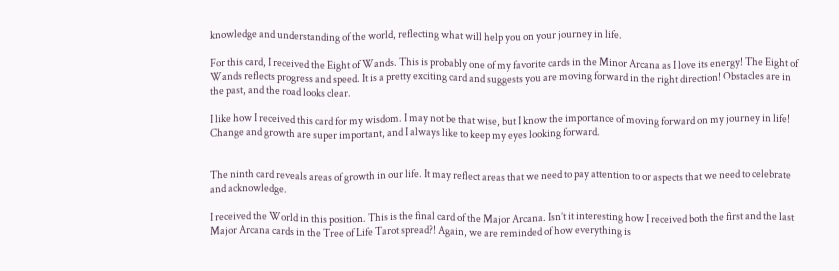knowledge and understanding of the world, reflecting what will help you on your journey in life.

For this card, I received the Eight of Wands. This is probably one of my favorite cards in the Minor Arcana as I love its energy! The Eight of Wands reflects progress and speed. It is a pretty exciting card and suggests you are moving forward in the right direction! Obstacles are in the past, and the road looks clear.

I like how I received this card for my wisdom. I may not be that wise, but I know the importance of moving forward on my journey in life! Change and growth are super important, and I always like to keep my eyes looking forward.


The ninth card reveals areas of growth in our life. It may reflect areas that we need to pay attention to or aspects that we need to celebrate and acknowledge.

I received the World in this position. This is the final card of the Major Arcana. Isn’t it interesting how I received both the first and the last Major Arcana cards in the Tree of Life Tarot spread?! Again, we are reminded of how everything is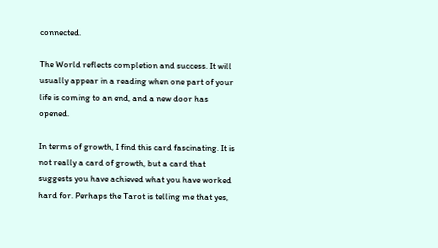connected.

The World reflects completion and success. It will usually appear in a reading when one part of your life is coming to an end, and a new door has opened.

In terms of growth, I find this card fascinating. It is not really a card of growth, but a card that suggests you have achieved what you have worked hard for. Perhaps the Tarot is telling me that yes,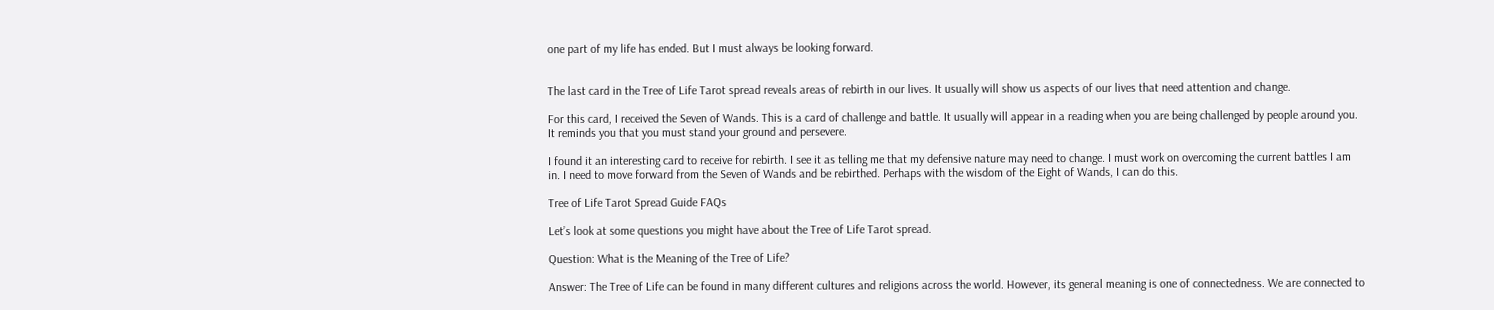one part of my life has ended. But I must always be looking forward.


The last card in the Tree of Life Tarot spread reveals areas of rebirth in our lives. It usually will show us aspects of our lives that need attention and change.

For this card, I received the Seven of Wands. This is a card of challenge and battle. It usually will appear in a reading when you are being challenged by people around you. It reminds you that you must stand your ground and persevere.

I found it an interesting card to receive for rebirth. I see it as telling me that my defensive nature may need to change. I must work on overcoming the current battles I am in. I need to move forward from the Seven of Wands and be rebirthed. Perhaps with the wisdom of the Eight of Wands, I can do this.

Tree of Life Tarot Spread Guide FAQs

Let’s look at some questions you might have about the Tree of Life Tarot spread.

Question: What is the Meaning of the Tree of Life?

Answer: The Tree of Life can be found in many different cultures and religions across the world. However, its general meaning is one of connectedness. We are connected to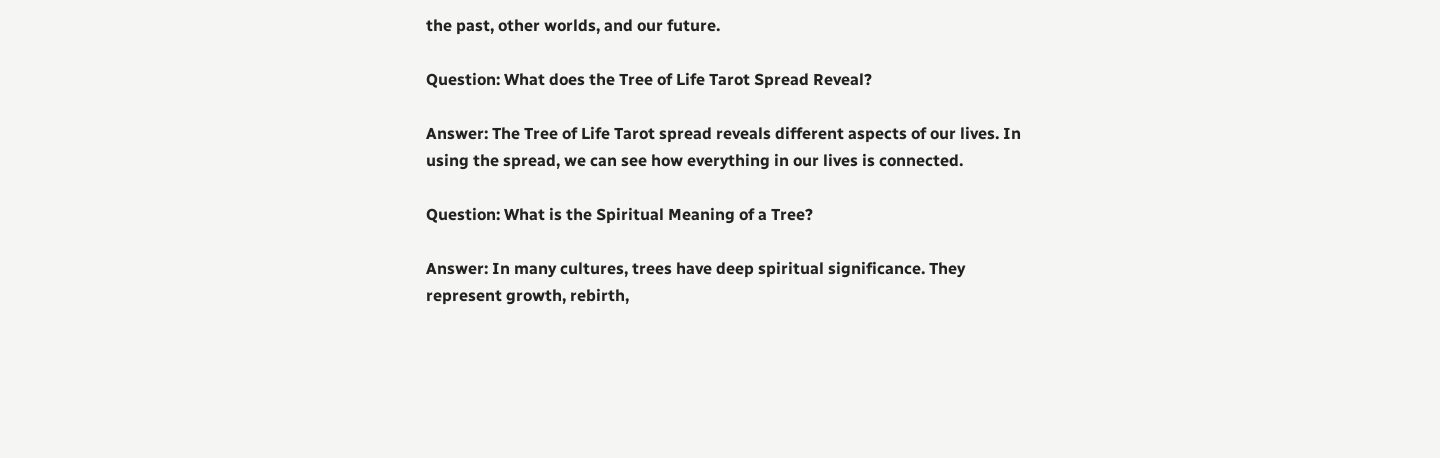the past, other worlds, and our future.

Question: What does the Tree of Life Tarot Spread Reveal?

Answer: The Tree of Life Tarot spread reveals different aspects of our lives. In using the spread, we can see how everything in our lives is connected.

Question: What is the Spiritual Meaning of a Tree?

Answer: In many cultures, trees have deep spiritual significance. They represent growth, rebirth,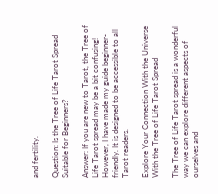and fertility.

Question: Is the Tree of Life Tarot Spread Suitable for Beginners?

Answer: If you are new to Tarot, the Tree of Life Tarot spread may be a bit confusing! However, I have made my guide beginner-friendly. It is designed to be accessible to all Tarot readers.

Explore Your Connection With the Universe With the Tree of Life Tarot Spread

The Tree of Life Tarot spread is a wonderful way we can explore different aspects of ourselves and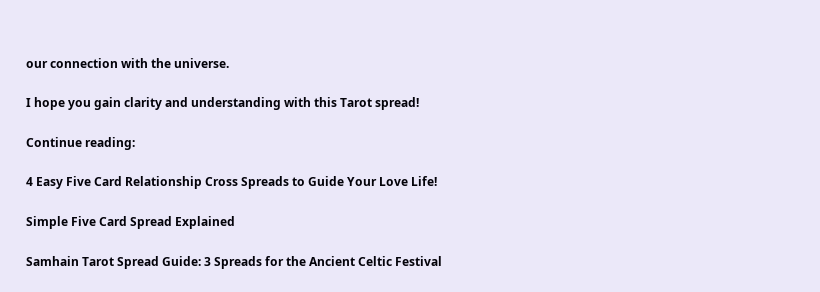our connection with the universe.

I hope you gain clarity and understanding with this Tarot spread!

Continue reading:

4 Easy Five Card Relationship Cross Spreads to Guide Your Love Life!

Simple Five Card Spread Explained

Samhain Tarot Spread Guide: 3 Spreads for the Ancient Celtic Festival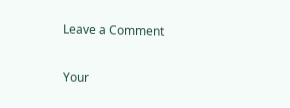Leave a Comment

Your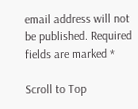email address will not be published. Required fields are marked *

Scroll to Top